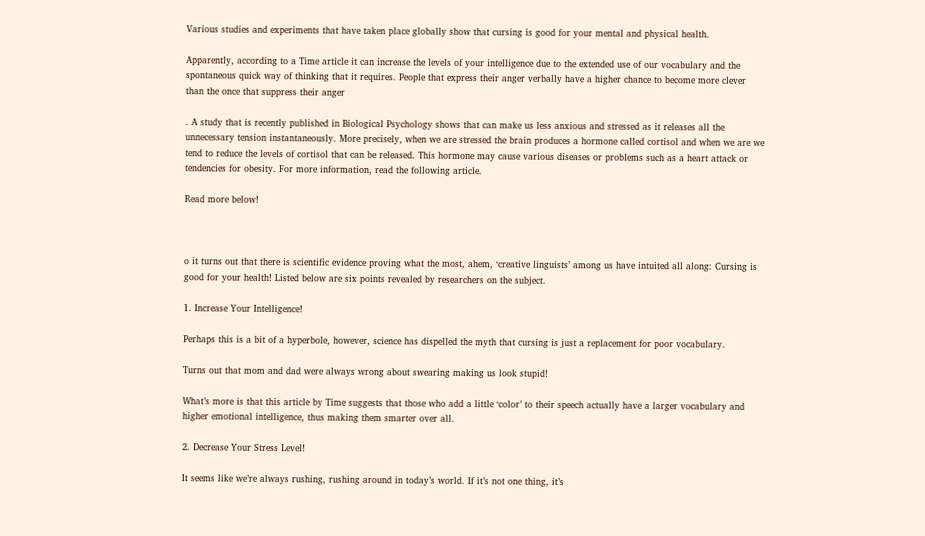Various studies and experiments that have taken place globally show that cursing is good for your mental and physical health.

Apparently, according to a Time article it can increase the levels of your intelligence due to the extended use of our vocabulary and the spontaneous quick way of thinking that it requires. People that express their anger verbally have a higher chance to become more clever than the once that suppress their anger

. A study that is recently published in Biological Psychology shows that can make us less anxious and stressed as it releases all the unnecessary tension instantaneously. More precisely, when we are stressed the brain produces a hormone called cortisol and when we are we tend to reduce the levels of cortisol that can be released. This hormone may cause various diseases or problems such as a heart attack or tendencies for obesity. For more information, read the following article.

Read more below!



o it turns out that there is scientific evidence proving what the most, ahem, ‘creative linguists’ among us have intuited all along: Cursing is good for your health! Listed below are six points revealed by researchers on the subject.

1. Increase Your Intelligence!

Perhaps this is a bit of a hyperbole, however, science has dispelled the myth that cursing is just a replacement for poor vocabulary.

Turns out that mom and dad were always wrong about swearing making us look stupid!

What’s more is that this article by Time suggests that those who add a little ‘color’ to their speech actually have a larger vocabulary and higher emotional intelligence, thus making them smarter over all.

2. Decrease Your Stress Level!

It seems like we’re always rushing, rushing around in today’s world. If it’s not one thing, it’s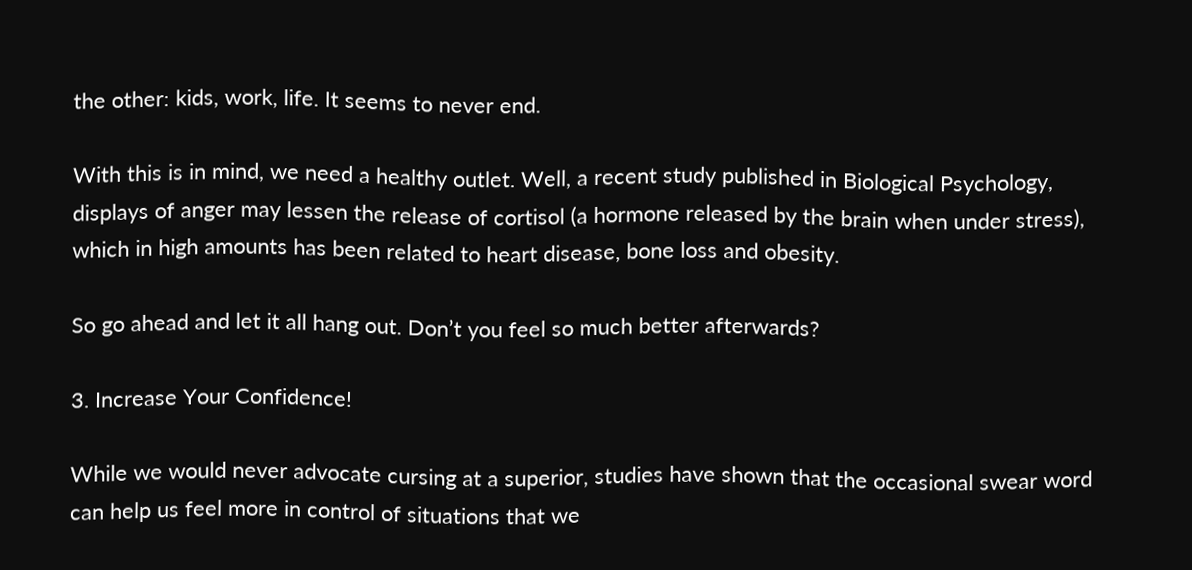the other: kids, work, life. It seems to never end.

With this is in mind, we need a healthy outlet. Well, a recent study published in Biological Psychology, displays of anger may lessen the release of cortisol (a hormone released by the brain when under stress), which in high amounts has been related to heart disease, bone loss and obesity.

So go ahead and let it all hang out. Don’t you feel so much better afterwards?

3. Increase Your Confidence!

While we would never advocate cursing at a superior, studies have shown that the occasional swear word can help us feel more in control of situations that we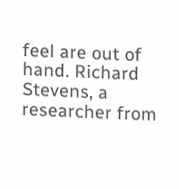feel are out of hand. Richard Stevens, a researcher from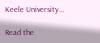Keele University…

Read the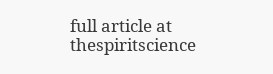full article at thespiritscience